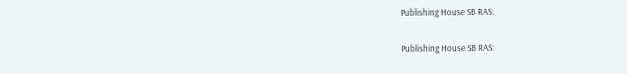Publishing House SB RAS:

Publishing House SB RAS: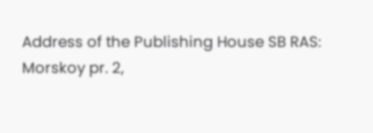Address of the Publishing House SB RAS:
Morskoy pr. 2,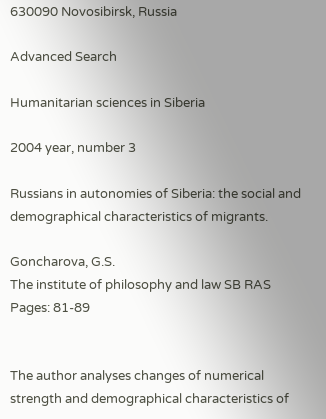630090 Novosibirsk, Russia

Advanced Search

Humanitarian sciences in Siberia

2004 year, number 3

Russians in autonomies of Siberia: the social and demographical characteristics of migrants.

Goncharova, G.S.
The institute of philosophy and law SB RAS
Pages: 81-89


The author analyses changes of numerical strength and demographical characteristics of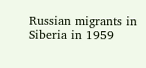Russian migrants in Siberia in 1959